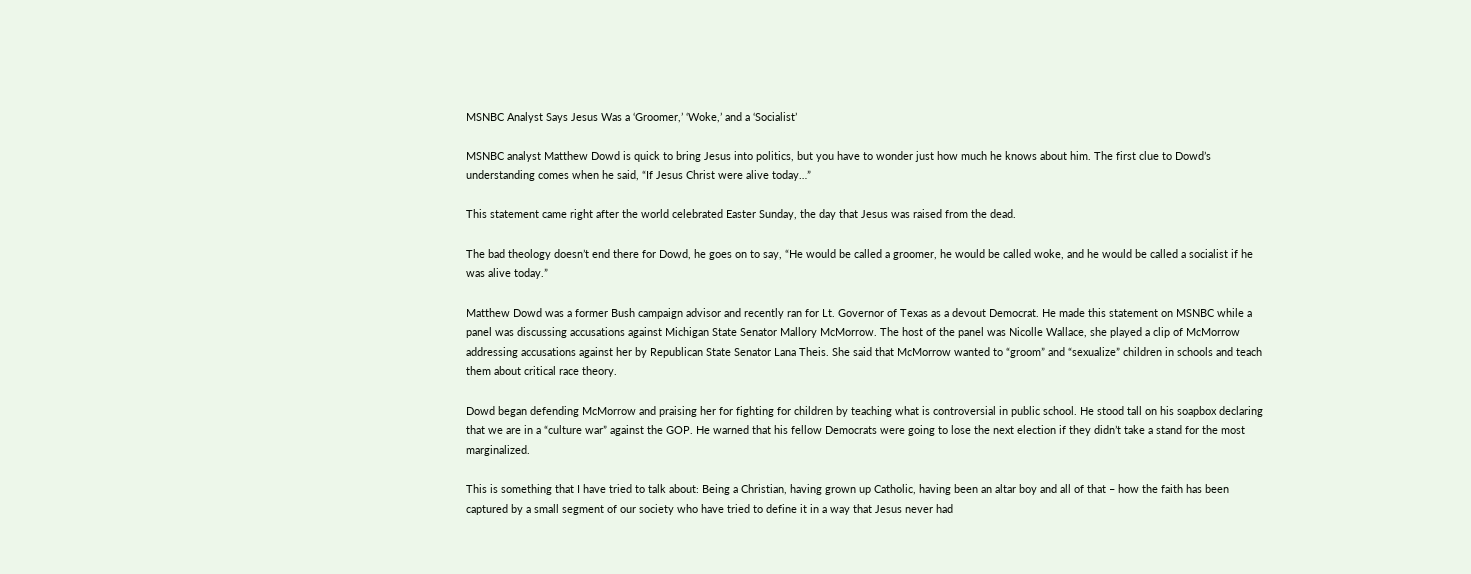MSNBC Analyst Says Jesus Was a ‘Groomer,’ ‘Woke,’ and a ‘Socialist’

MSNBC analyst Matthew Dowd is quick to bring Jesus into politics, but you have to wonder just how much he knows about him. The first clue to Dowd’s understanding comes when he said, “If Jesus Christ were alive today…”

This statement came right after the world celebrated Easter Sunday, the day that Jesus was raised from the dead.

The bad theology doesn’t end there for Dowd, he goes on to say, “He would be called a groomer, he would be called woke, and he would be called a socialist if he was alive today.”

Matthew Dowd was a former Bush campaign advisor and recently ran for Lt. Governor of Texas as a devout Democrat. He made this statement on MSNBC while a panel was discussing accusations against Michigan State Senator Mallory McMorrow. The host of the panel was Nicolle Wallace, she played a clip of McMorrow addressing accusations against her by Republican State Senator Lana Theis. She said that McMorrow wanted to “groom” and “sexualize” children in schools and teach them about critical race theory.

Dowd began defending McMorrow and praising her for fighting for children by teaching what is controversial in public school. He stood tall on his soapbox declaring that we are in a “culture war” against the GOP. He warned that his fellow Democrats were going to lose the next election if they didn’t take a stand for the most marginalized.

This is something that I have tried to talk about: Being a Christian, having grown up Catholic, having been an altar boy and all of that – how the faith has been captured by a small segment of our society who have tried to define it in a way that Jesus never had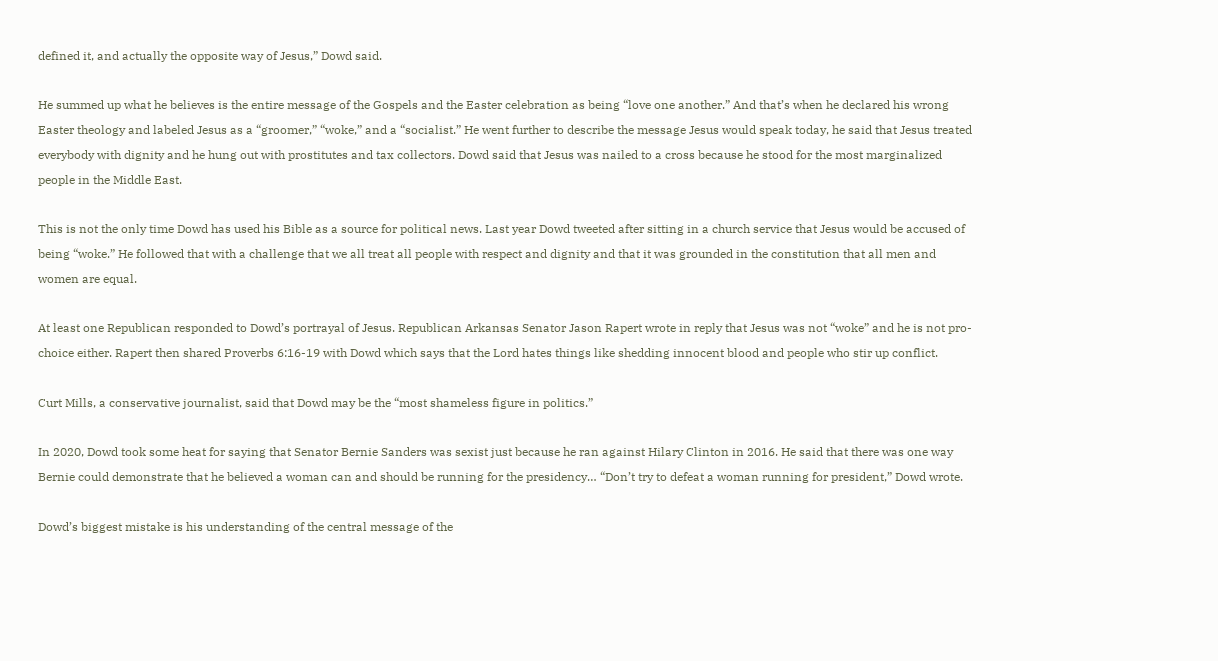defined it, and actually the opposite way of Jesus,” Dowd said.

He summed up what he believes is the entire message of the Gospels and the Easter celebration as being “love one another.” And that’s when he declared his wrong Easter theology and labeled Jesus as a “groomer,” “woke,” and a “socialist.” He went further to describe the message Jesus would speak today, he said that Jesus treated everybody with dignity and he hung out with prostitutes and tax collectors. Dowd said that Jesus was nailed to a cross because he stood for the most marginalized people in the Middle East.

This is not the only time Dowd has used his Bible as a source for political news. Last year Dowd tweeted after sitting in a church service that Jesus would be accused of being “woke.” He followed that with a challenge that we all treat all people with respect and dignity and that it was grounded in the constitution that all men and women are equal.

At least one Republican responded to Dowd’s portrayal of Jesus. Republican Arkansas Senator Jason Rapert wrote in reply that Jesus was not “woke” and he is not pro-choice either. Rapert then shared Proverbs 6:16-19 with Dowd which says that the Lord hates things like shedding innocent blood and people who stir up conflict.

Curt Mills, a conservative journalist, said that Dowd may be the “most shameless figure in politics.”

In 2020, Dowd took some heat for saying that Senator Bernie Sanders was sexist just because he ran against Hilary Clinton in 2016. He said that there was one way Bernie could demonstrate that he believed a woman can and should be running for the presidency… “Don’t try to defeat a woman running for president,” Dowd wrote.

Dowd’s biggest mistake is his understanding of the central message of the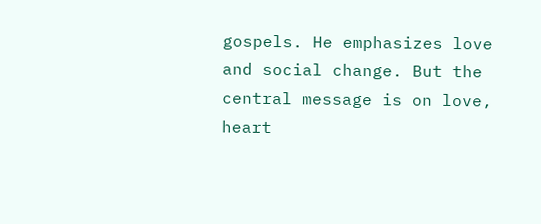gospels. He emphasizes love and social change. But the central message is on love, heart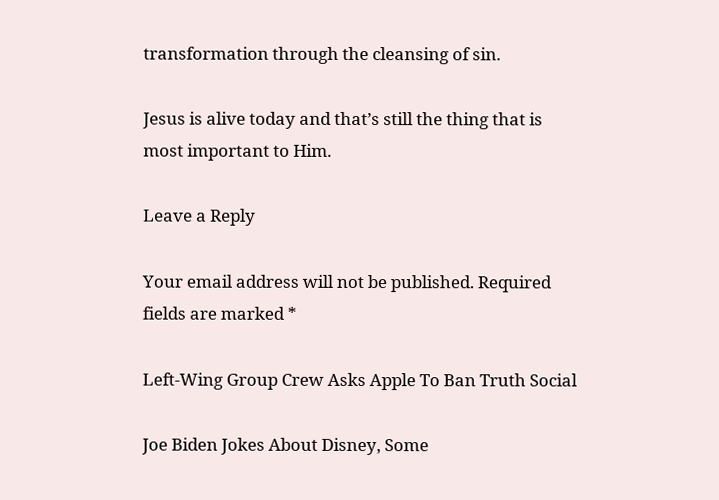transformation through the cleansing of sin.

Jesus is alive today and that’s still the thing that is most important to Him.

Leave a Reply

Your email address will not be published. Required fields are marked *

Left-Wing Group Crew Asks Apple To Ban Truth Social

Joe Biden Jokes About Disney, Some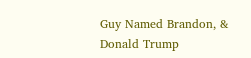Guy Named Brandon, & Donald Trump